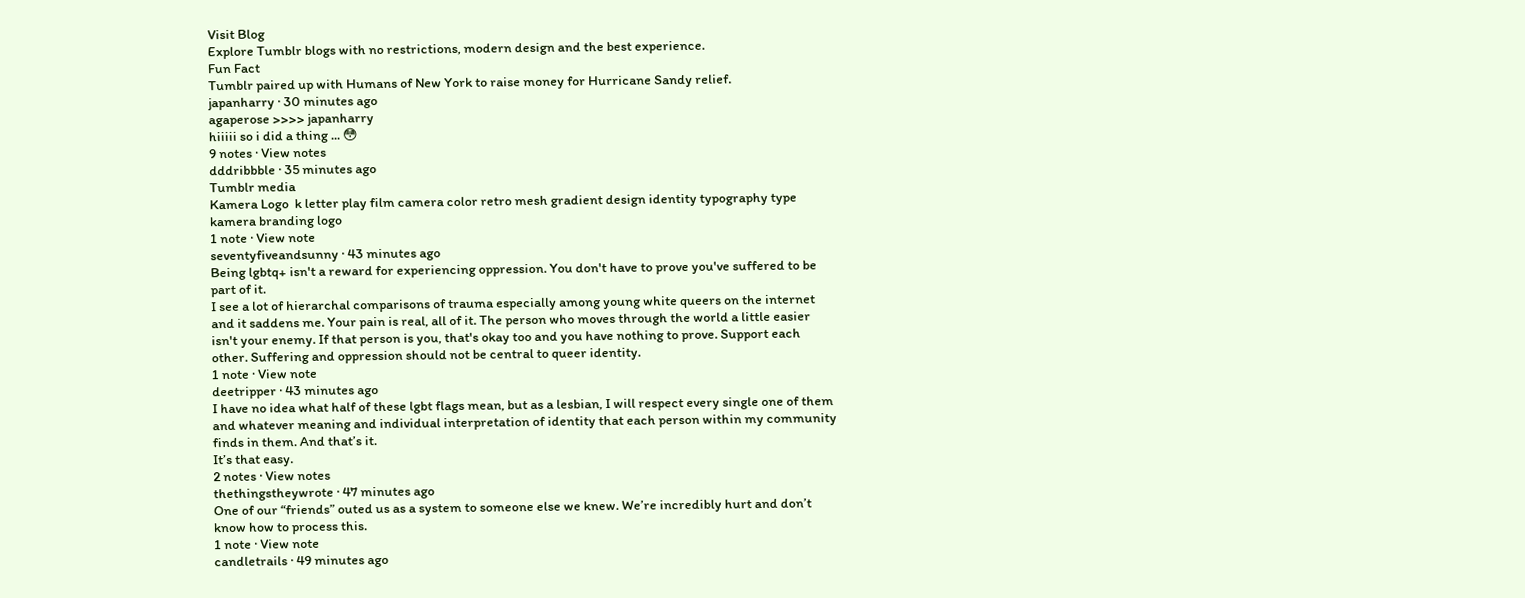Visit Blog
Explore Tumblr blogs with no restrictions, modern design and the best experience.
Fun Fact
Tumblr paired up with Humans of New York to raise money for Hurricane Sandy relief.
japanharry · 30 minutes ago
agaperose >>>> japanharry
hiiiii so i did a thing ... 😳
9 notes · View notes
dddribbble · 35 minutes ago
Tumblr media
Kamera Logo  k letter play film camera color retro mesh gradient design identity typography type kamera branding logo
1 note · View note
seventyfiveandsunny · 43 minutes ago
Being lgbtq+ isn't a reward for experiencing oppression. You don't have to prove you've suffered to be part of it.
I see a lot of hierarchal comparisons of trauma especially among young white queers on the internet and it saddens me. Your pain is real, all of it. The person who moves through the world a little easier isn't your enemy. If that person is you, that's okay too and you have nothing to prove. Support each other. Suffering and oppression should not be central to queer identity.
1 note · View note
deetripper · 43 minutes ago
I have no idea what half of these lgbt flags mean, but as a lesbian, I will respect every single one of them and whatever meaning and individual interpretation of identity that each person within my community finds in them. And that’s it.
It’s that easy.
2 notes · View notes
thethingstheywrote · 47 minutes ago
One of our “friends” outed us as a system to someone else we knew. We’re incredibly hurt and don’t know how to process this.
1 note · View note
candletrails · 49 minutes ago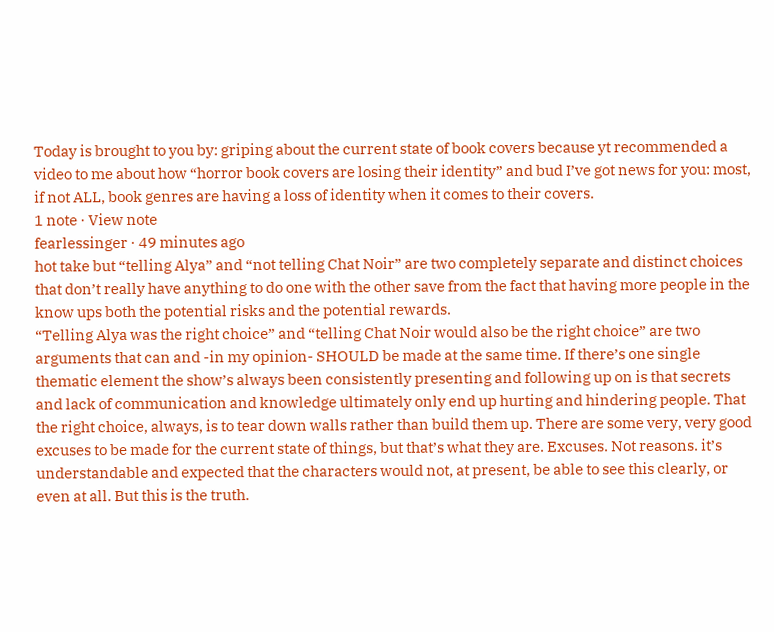Today is brought to you by: griping about the current state of book covers because yt recommended a video to me about how “horror book covers are losing their identity” and bud I’ve got news for you: most, if not ALL, book genres are having a loss of identity when it comes to their covers.
1 note · View note
fearlessinger · 49 minutes ago
hot take but “telling Alya” and “not telling Chat Noir” are two completely separate and distinct choices that don’t really have anything to do one with the other save from the fact that having more people in the know ups both the potential risks and the potential rewards.
“Telling Alya was the right choice” and “telling Chat Noir would also be the right choice” are two arguments that can and -in my opinion- SHOULD be made at the same time. If there’s one single thematic element the show’s always been consistently presenting and following up on is that secrets and lack of communication and knowledge ultimately only end up hurting and hindering people. That the right choice, always, is to tear down walls rather than build them up. There are some very, very good excuses to be made for the current state of things, but that’s what they are. Excuses. Not reasons. it’s understandable and expected that the characters would not, at present, be able to see this clearly, or even at all. But this is the truth.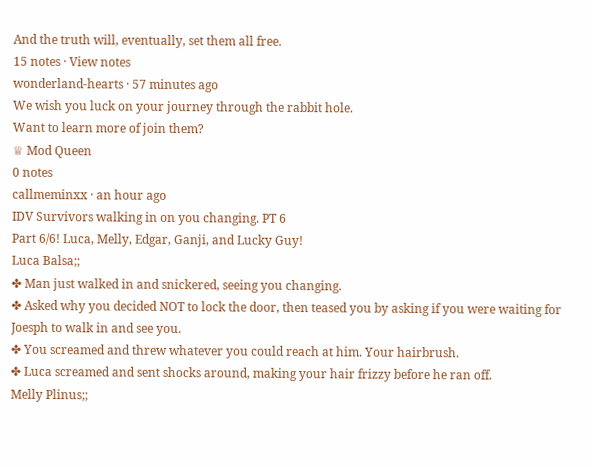And the truth will, eventually, set them all free.
15 notes · View notes
wonderland-hearts · 57 minutes ago
We wish you luck on your journey through the rabbit hole.
Want to learn more of join them?
♕ Mod Queen
0 notes
callmeminxx · an hour ago
IDV Survivors walking in on you changing. PT 6
Part 6/6! Luca, Melly, Edgar, Ganji, and Lucky Guy!
Luca Balsa;;
✤ Man just walked in and snickered, seeing you changing.
✤ Asked why you decided NOT to lock the door, then teased you by asking if you were waiting for Joesph to walk in and see you.
✤ You screamed and threw whatever you could reach at him. Your hairbrush.
✤ Luca screamed and sent shocks around, making your hair frizzy before he ran off.
Melly Plinus;;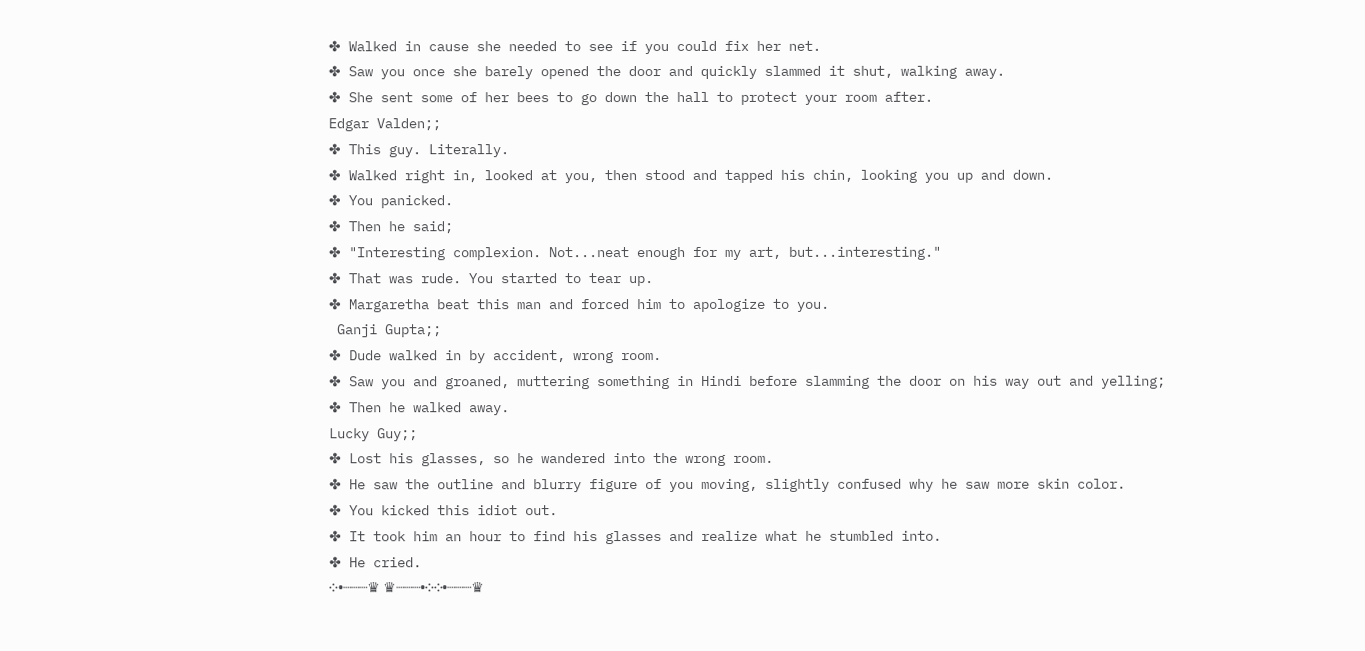✤ Walked in cause she needed to see if you could fix her net.
✤ Saw you once she barely opened the door and quickly slammed it shut, walking away.
✤ She sent some of her bees to go down the hall to protect your room after.
Edgar Valden;;
✤ This guy. Literally.
✤ Walked right in, looked at you, then stood and tapped his chin, looking you up and down.
✤ You panicked.
✤ Then he said;
✤ "Interesting complexion. Not...neat enough for my art, but...interesting."
✤ That was rude. You started to tear up.
✤ Margaretha beat this man and forced him to apologize to you.
 Ganji Gupta;;
✤ Dude walked in by accident, wrong room.
✤ Saw you and groaned, muttering something in Hindi before slamming the door on his way out and yelling;
✤ Then he walked away.
Lucky Guy;;
✤ Lost his glasses, so he wandered into the wrong room.
✤ He saw the outline and blurry figure of you moving, slightly confused why he saw more skin color.
✤ You kicked this idiot out.
✤ It took him an hour to find his glasses and realize what he stumbled into.
✤ He cried.
༶•┈┈┈♛ ♛┈┈┈•༶༶•┈┈┈♛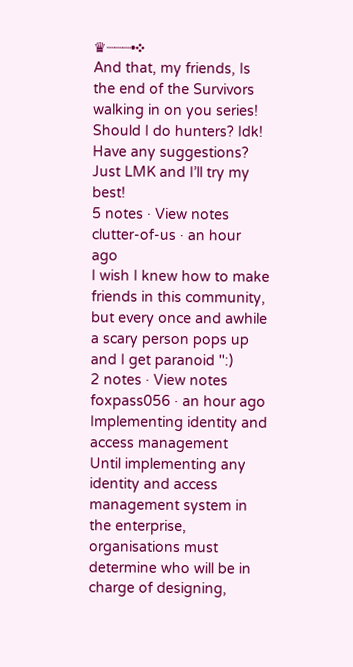♛┈┈┈•༶
And that, my friends, Is the end of the Survivors walking in on you series! Should I do hunters? Idk! Have any suggestions? Just LMK and I’ll try my best!
5 notes · View notes
clutter-of-us · an hour ago
I wish I knew how to make friends in this community, but every once and awhile a scary person pops up and I get paranoid '':)
2 notes · View notes
foxpass056 · an hour ago
Implementing identity and access management
Until implementing any identity and access management system in the enterprise, organisations must determine who will be in charge of designing,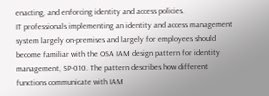enacting, and enforcing identity and access policies.
IT professionals implementing an identity and access management system largely on-premises and largely for employees should become familiar with the OSA IAM design pattern for identity management, SP-010. The pattern describes how different functions communicate with IAM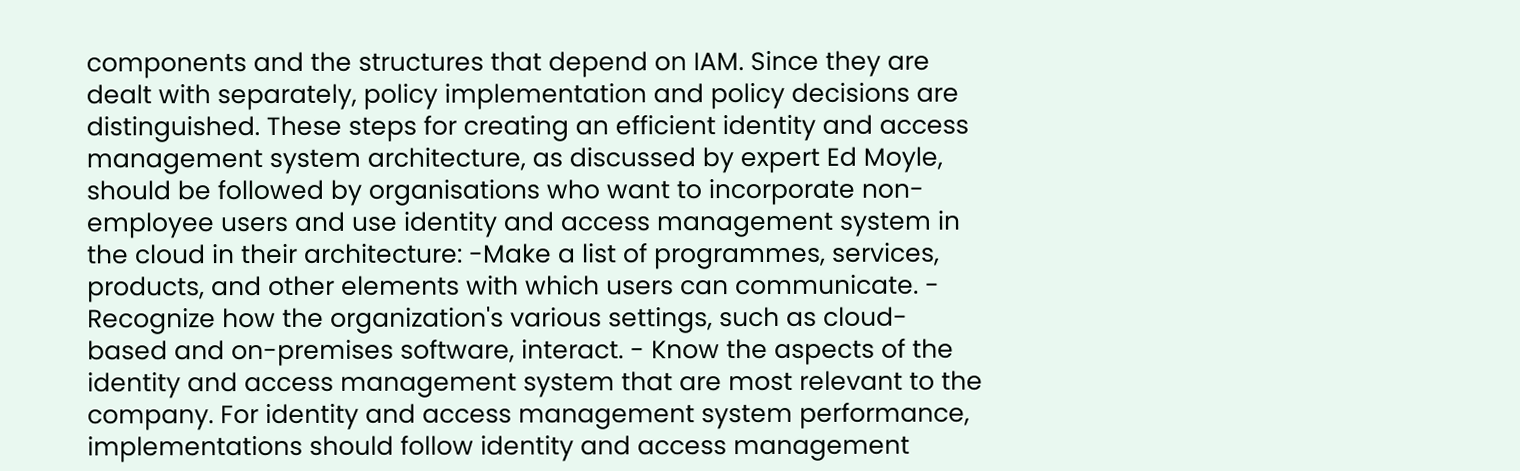components and the structures that depend on IAM. Since they are dealt with separately, policy implementation and policy decisions are distinguished. These steps for creating an efficient identity and access management system architecture, as discussed by expert Ed Moyle, should be followed by organisations who want to incorporate non-employee users and use identity and access management system in the cloud in their architecture: -Make a list of programmes, services, products, and other elements with which users can communicate. - Recognize how the organization's various settings, such as cloud-based and on-premises software, interact. - Know the aspects of the identity and access management system that are most relevant to the company. For identity and access management system performance, implementations should follow identity and access management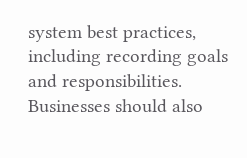system best practices, including recording goals and responsibilities. Businesses should also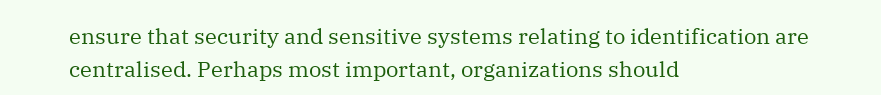ensure that security and sensitive systems relating to identification are centralised. Perhaps most important, organizations should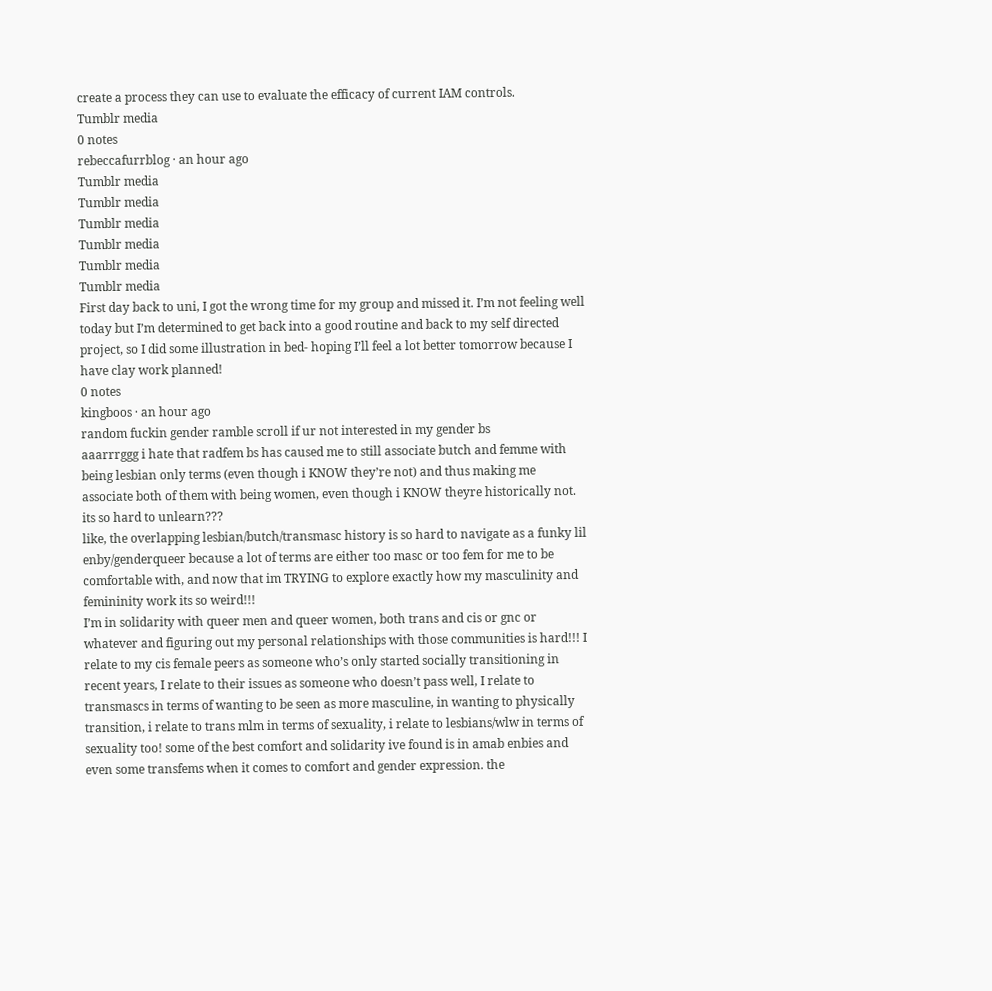create a process they can use to evaluate the efficacy of current IAM controls.
Tumblr media
0 notes
rebeccafurrblog · an hour ago
Tumblr media
Tumblr media
Tumblr media
Tumblr media
Tumblr media
Tumblr media
First day back to uni, I got the wrong time for my group and missed it. I’m not feeling well today but I’m determined to get back into a good routine and back to my self directed project, so I did some illustration in bed- hoping I’ll feel a lot better tomorrow because I have clay work planned!
0 notes
kingboos · an hour ago
random fuckin gender ramble scroll if ur not interested in my gender bs
aaarrrggg i hate that radfem bs has caused me to still associate butch and femme with being lesbian only terms (even though i KNOW they’re not) and thus making me associate both of them with being women, even though i KNOW theyre historically not. its so hard to unlearn???
like, the overlapping lesbian/butch/transmasc history is so hard to navigate as a funky lil enby/genderqueer because a lot of terms are either too masc or too fem for me to be comfortable with, and now that im TRYING to explore exactly how my masculinity and femininity work its so weird!!!
I’m in solidarity with queer men and queer women, both trans and cis or gnc or whatever and figuring out my personal relationships with those communities is hard!!! I relate to my cis female peers as someone who’s only started socially transitioning in recent years, I relate to their issues as someone who doesn’t pass well, I relate to transmascs in terms of wanting to be seen as more masculine, in wanting to physically transition, i relate to trans mlm in terms of sexuality, i relate to lesbians/wlw in terms of sexuality too! some of the best comfort and solidarity ive found is in amab enbies and even some transfems when it comes to comfort and gender expression. the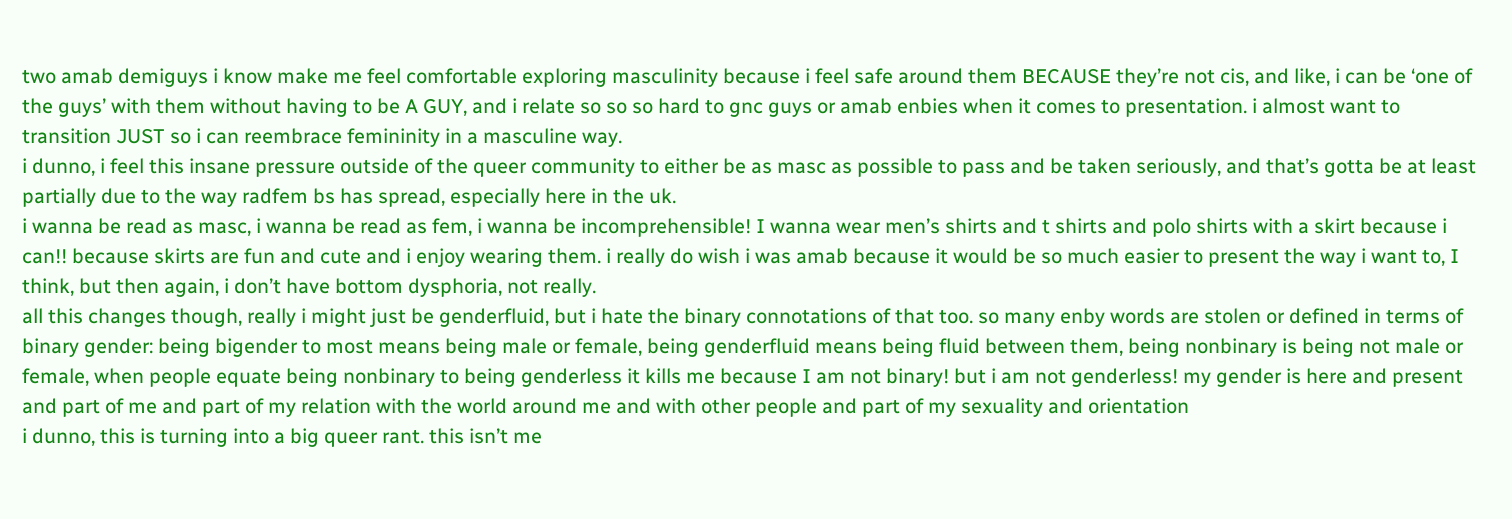two amab demiguys i know make me feel comfortable exploring masculinity because i feel safe around them BECAUSE they’re not cis, and like, i can be ‘one of the guys’ with them without having to be A GUY, and i relate so so so hard to gnc guys or amab enbies when it comes to presentation. i almost want to transition JUST so i can reembrace femininity in a masculine way.
i dunno, i feel this insane pressure outside of the queer community to either be as masc as possible to pass and be taken seriously, and that’s gotta be at least partially due to the way radfem bs has spread, especially here in the uk.
i wanna be read as masc, i wanna be read as fem, i wanna be incomprehensible! I wanna wear men’s shirts and t shirts and polo shirts with a skirt because i can!! because skirts are fun and cute and i enjoy wearing them. i really do wish i was amab because it would be so much easier to present the way i want to, I think, but then again, i don’t have bottom dysphoria, not really.
all this changes though, really i might just be genderfluid, but i hate the binary connotations of that too. so many enby words are stolen or defined in terms of binary gender: being bigender to most means being male or female, being genderfluid means being fluid between them, being nonbinary is being not male or female, when people equate being nonbinary to being genderless it kills me because I am not binary! but i am not genderless! my gender is here and present and part of me and part of my relation with the world around me and with other people and part of my sexuality and orientation
i dunno, this is turning into a big queer rant. this isn’t me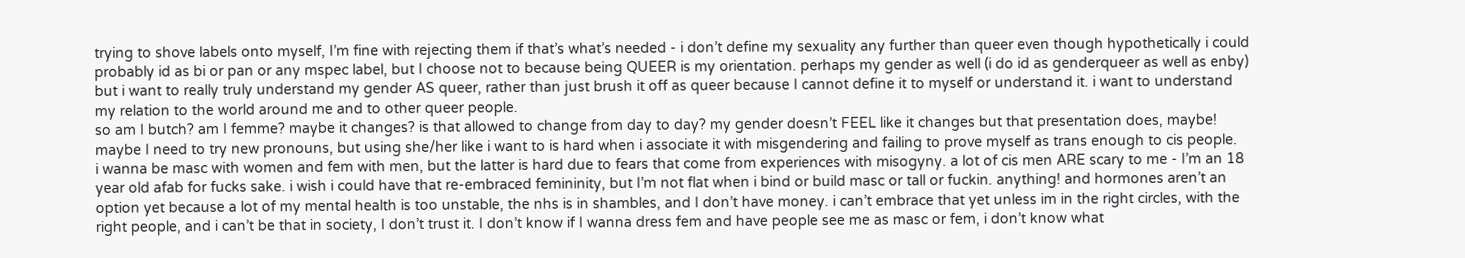trying to shove labels onto myself, I’m fine with rejecting them if that’s what’s needed - i don’t define my sexuality any further than queer even though hypothetically i could probably id as bi or pan or any mspec label, but I choose not to because being QUEER is my orientation. perhaps my gender as well (i do id as genderqueer as well as enby) but i want to really truly understand my gender AS queer, rather than just brush it off as queer because I cannot define it to myself or understand it. i want to understand my relation to the world around me and to other queer people.
so am I butch? am I femme? maybe it changes? is that allowed to change from day to day? my gender doesn’t FEEL like it changes but that presentation does, maybe! maybe I need to try new pronouns, but using she/her like i want to is hard when i associate it with misgendering and failing to prove myself as trans enough to cis people.
i wanna be masc with women and fem with men, but the latter is hard due to fears that come from experiences with misogyny. a lot of cis men ARE scary to me - I’m an 18 year old afab for fucks sake. i wish i could have that re-embraced femininity, but I’m not flat when i bind or build masc or tall or fuckin. anything! and hormones aren’t an option yet because a lot of my mental health is too unstable, the nhs is in shambles, and I don’t have money. i can’t embrace that yet unless im in the right circles, with the right people, and i can’t be that in society, I don’t trust it. I don’t know if I wanna dress fem and have people see me as masc or fem, i don’t know what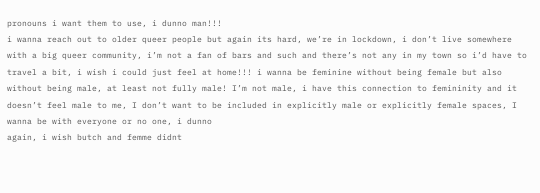pronouns i want them to use, i dunno man!!!
i wanna reach out to older queer people but again its hard, we’re in lockdown, i don’t live somewhere with a big queer community, i’m not a fan of bars and such and there’s not any in my town so i’d have to travel a bit, i wish i could just feel at home!!! i wanna be feminine without being female but also without being male, at least not fully male! I’m not male, i have this connection to femininity and it doesn’t feel male to me, I don’t want to be included in explicitly male or explicitly female spaces, I wanna be with everyone or no one, i dunno
again, i wish butch and femme didnt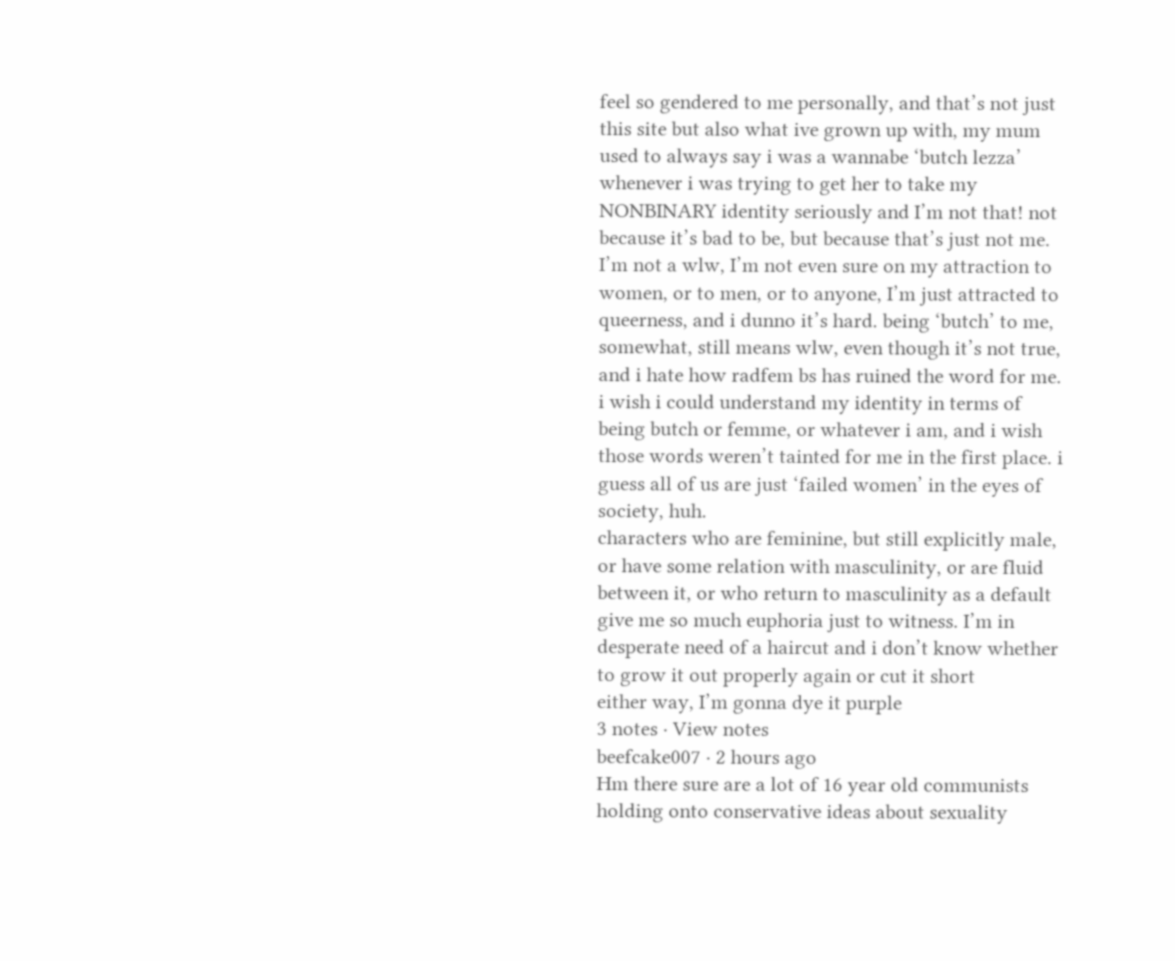feel so gendered to me personally, and that’s not just this site but also what ive grown up with, my mum used to always say i was a wannabe ‘butch lezza’ whenever i was trying to get her to take my NONBINARY identity seriously and I’m not that! not because it’s bad to be, but because that’s just not me. I’m not a wlw, I’m not even sure on my attraction to women, or to men, or to anyone, I’m just attracted to queerness, and i dunno it’s hard. being ‘butch’ to me, somewhat, still means wlw, even though it’s not true, and i hate how radfem bs has ruined the word for me. i wish i could understand my identity in terms of being butch or femme, or whatever i am, and i wish those words weren’t tainted for me in the first place. i guess all of us are just ‘failed women’ in the eyes of society, huh.
characters who are feminine, but still explicitly male, or have some relation with masculinity, or are fluid between it, or who return to masculinity as a default give me so much euphoria just to witness. I’m in desperate need of a haircut and i don’t know whether to grow it out properly again or cut it short
either way, I’m gonna dye it purple
3 notes · View notes
beefcake007 · 2 hours ago
Hm there sure are a lot of 16 year old communists holding onto conservative ideas about sexuality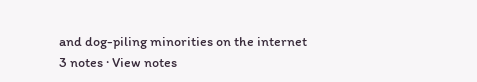and dog-piling minorities on the internet
3 notes · View notes